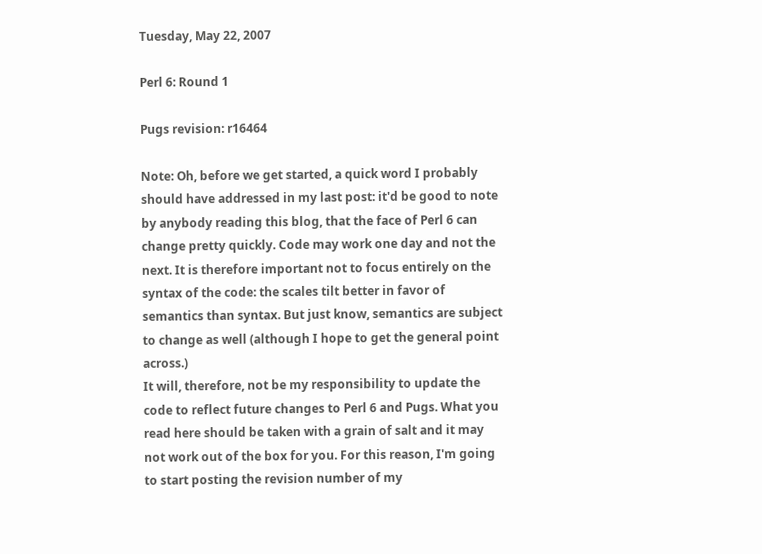Tuesday, May 22, 2007

Perl 6: Round 1

Pugs revision: r16464

Note: Oh, before we get started, a quick word I probably should have addressed in my last post: it'd be good to note by anybody reading this blog, that the face of Perl 6 can change pretty quickly. Code may work one day and not the next. It is therefore important not to focus entirely on the syntax of the code: the scales tilt better in favor of semantics than syntax. But just know, semantics are subject to change as well (although I hope to get the general point across.)
It will, therefore, not be my responsibility to update the code to reflect future changes to Perl 6 and Pugs. What you read here should be taken with a grain of salt and it may not work out of the box for you. For this reason, I'm going to start posting the revision number of my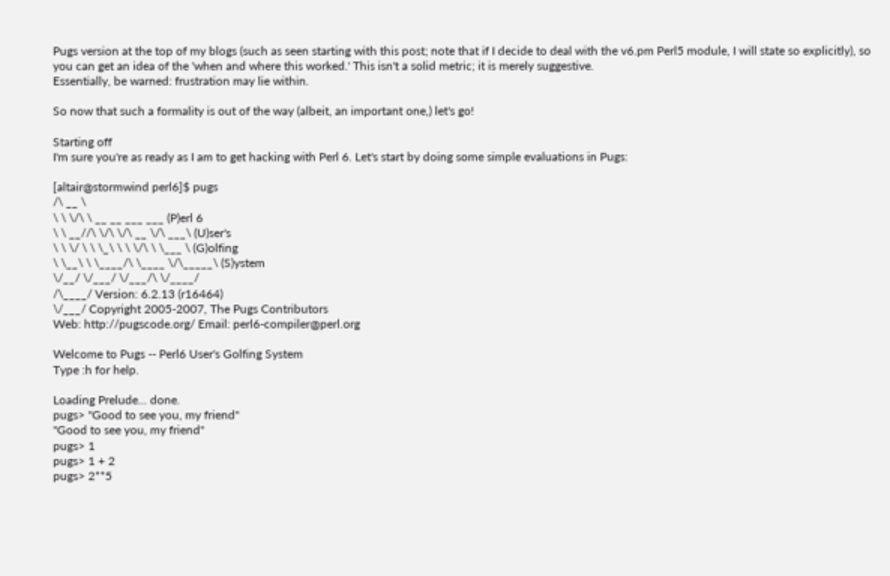Pugs version at the top of my blogs (such as seen starting with this post; note that if I decide to deal with the v6.pm Perl5 module, I will state so explicitly), so you can get an idea of the 'when and where this worked.' This isn't a solid metric; it is merely suggestive.
Essentially, be warned: frustration may lie within.

So now that such a formality is out of the way (albeit, an important one,) let's go!

Starting off
I'm sure you're as ready as I am to get hacking with Perl 6. Let's start by doing some simple evaluations in Pugs:

[altair@stormwind perl6]$ pugs
/\ __ \
\ \ \/\ \ __ __ ___ ___ (P)erl 6
\ \ __//\ \/\ \/\ __ \/\ ___\ (U)ser's
\ \ \/ \ \ \_\ \ \ \/\ \ \___ \ (G)olfing
\ \__\ \ \____/\ \____ \/\_____\ (S)ystem
\/__/ \/___/ \/___/\ \/____/
/\____/ Version: 6.2.13 (r16464)
\/___/ Copyright 2005-2007, The Pugs Contributors
Web: http://pugscode.org/ Email: perl6-compiler@perl.org

Welcome to Pugs -- Perl6 User's Golfing System
Type :h for help.

Loading Prelude... done.
pugs> "Good to see you, my friend"
"Good to see you, my friend"
pugs> 1
pugs> 1 + 2
pugs> 2**5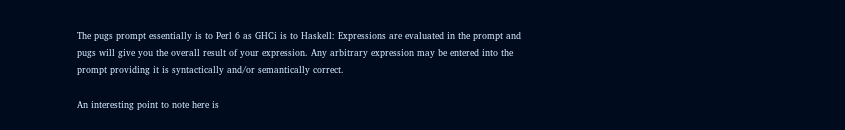The pugs prompt essentially is to Perl 6 as GHCi is to Haskell: Expressions are evaluated in the prompt and pugs will give you the overall result of your expression. Any arbitrary expression may be entered into the prompt providing it is syntactically and/or semantically correct.

An interesting point to note here is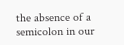the absence of a semicolon in our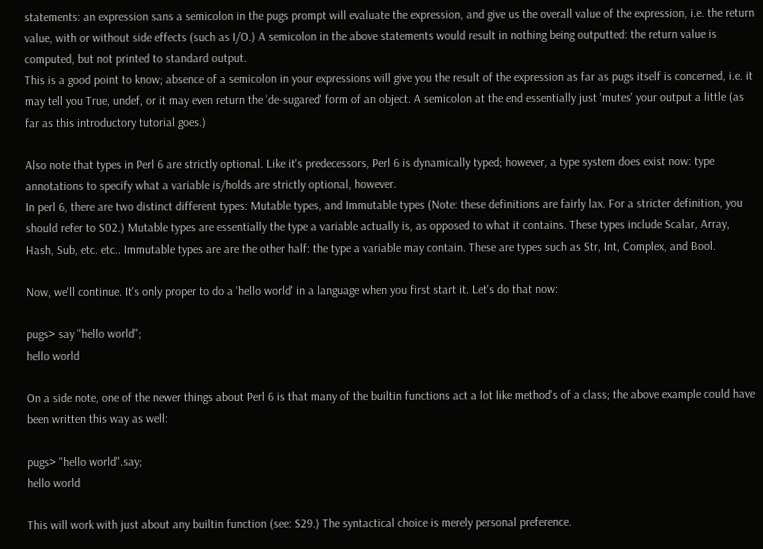statements: an expression sans a semicolon in the pugs prompt will evaluate the expression, and give us the overall value of the expression, i.e. the return value, with or without side effects (such as I/O.) A semicolon in the above statements would result in nothing being outputted: the return value is computed, but not printed to standard output.
This is a good point to know; absence of a semicolon in your expressions will give you the result of the expression as far as pugs itself is concerned, i.e. it may tell you True, undef, or it may even return the 'de-sugared' form of an object. A semicolon at the end essentially just 'mutes' your output a little (as far as this introductory tutorial goes.)

Also note that types in Perl 6 are strictly optional. Like it's predecessors, Perl 6 is dynamically typed; however, a type system does exist now: type annotations to specify what a variable is/holds are strictly optional, however.
In perl 6, there are two distinct different types: Mutable types, and Immutable types (Note: these definitions are fairly lax. For a stricter definition, you should refer to S02.) Mutable types are essentially the type a variable actually is, as opposed to what it contains. These types include Scalar, Array, Hash, Sub, etc. etc.. Immutable types are are the other half: the type a variable may contain. These are types such as Str, Int, Complex, and Bool.

Now, we'll continue. It's only proper to do a 'hello world' in a language when you first start it. Let's do that now:

pugs> say "hello world";
hello world

On a side note, one of the newer things about Perl 6 is that many of the builtin functions act a lot like method's of a class; the above example could have been written this way as well:

pugs> "hello world".say;
hello world

This will work with just about any builtin function (see: S29.) The syntactical choice is merely personal preference.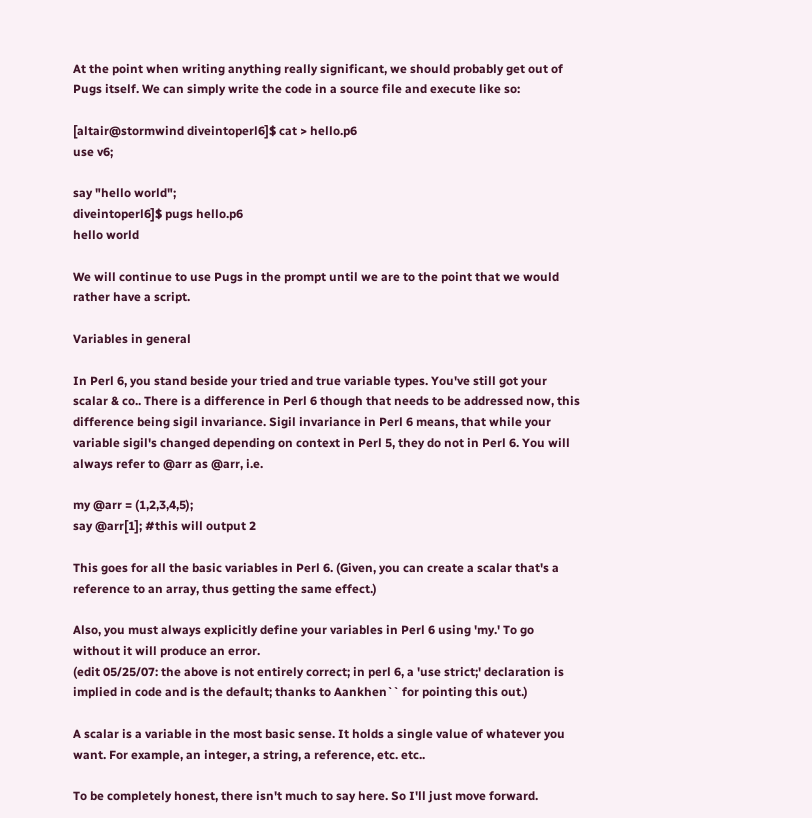At the point when writing anything really significant, we should probably get out of Pugs itself. We can simply write the code in a source file and execute like so:

[altair@stormwind diveintoperl6]$ cat > hello.p6
use v6;

say "hello world";
diveintoperl6]$ pugs hello.p6
hello world

We will continue to use Pugs in the prompt until we are to the point that we would rather have a script.

Variables in general

In Perl 6, you stand beside your tried and true variable types. You've still got your scalar & co.. There is a difference in Perl 6 though that needs to be addressed now, this difference being sigil invariance. Sigil invariance in Perl 6 means, that while your variable sigil's changed depending on context in Perl 5, they do not in Perl 6. You will always refer to @arr as @arr, i.e.

my @arr = (1,2,3,4,5);
say @arr[1]; #this will output 2

This goes for all the basic variables in Perl 6. (Given, you can create a scalar that's a reference to an array, thus getting the same effect.)

Also, you must always explicitly define your variables in Perl 6 using 'my.' To go without it will produce an error.
(edit 05/25/07: the above is not entirely correct; in perl 6, a 'use strict;' declaration is implied in code and is the default; thanks to Aankhen`` for pointing this out.)

A scalar is a variable in the most basic sense. It holds a single value of whatever you want. For example, an integer, a string, a reference, etc. etc..

To be completely honest, there isn't much to say here. So I'll just move forward.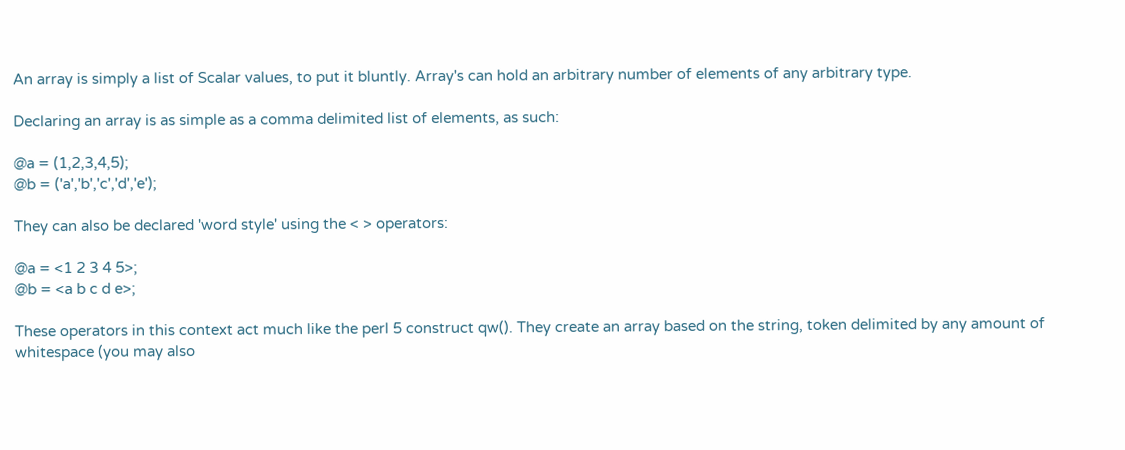An array is simply a list of Scalar values, to put it bluntly. Array's can hold an arbitrary number of elements of any arbitrary type.

Declaring an array is as simple as a comma delimited list of elements, as such:

@a = (1,2,3,4,5);
@b = ('a','b','c','d','e');

They can also be declared 'word style' using the < > operators:

@a = <1 2 3 4 5>;
@b = <a b c d e>;

These operators in this context act much like the perl 5 construct qw(). They create an array based on the string, token delimited by any amount of whitespace (you may also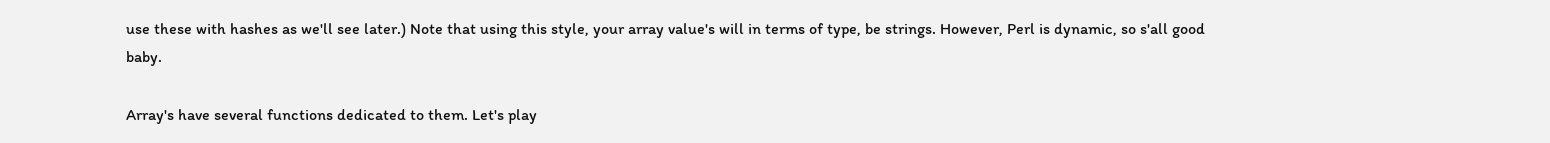use these with hashes as we'll see later.) Note that using this style, your array value's will in terms of type, be strings. However, Perl is dynamic, so s'all good baby.

Array's have several functions dedicated to them. Let's play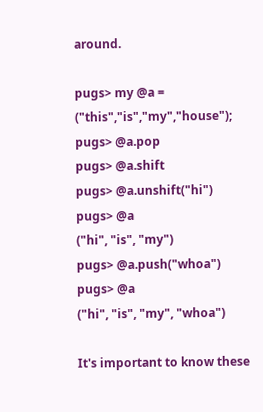around.

pugs> my @a = ("this","is","my","house");
pugs> @a.pop
pugs> @a.shift
pugs> @a.unshift("hi")
pugs> @a
("hi", "is", "my")
pugs> @a.push("whoa")
pugs> @a
("hi", "is", "my", "whoa")

It's important to know these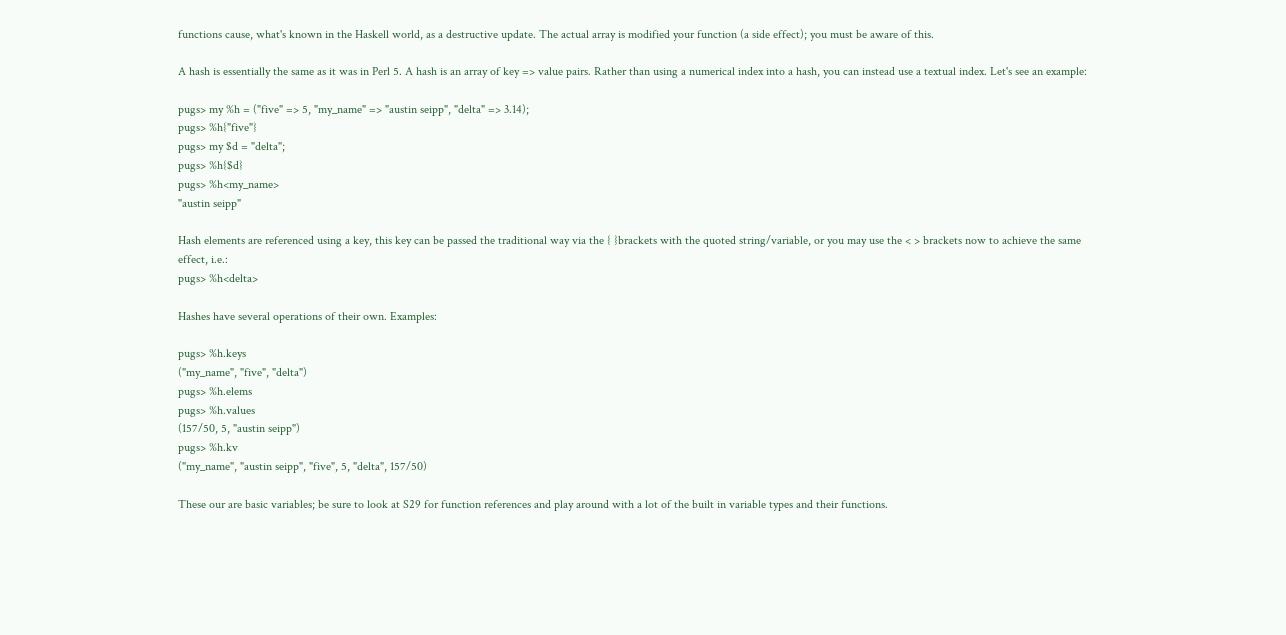functions cause, what's known in the Haskell world, as a destructive update. The actual array is modified your function (a side effect); you must be aware of this.

A hash is essentially the same as it was in Perl 5. A hash is an array of key => value pairs. Rather than using a numerical index into a hash, you can instead use a textual index. Let's see an example:

pugs> my %h = ("five" => 5, "my_name" => "austin seipp", "delta" => 3.14);
pugs> %h{"five"}
pugs> my $d = "delta";
pugs> %h{$d}
pugs> %h<my_name>
"austin seipp"

Hash elements are referenced using a key, this key can be passed the traditional way via the { }brackets with the quoted string/variable, or you may use the < > brackets now to achieve the same effect, i.e.:
pugs> %h<delta>

Hashes have several operations of their own. Examples:

pugs> %h.keys
("my_name", "five", "delta")
pugs> %h.elems
pugs> %h.values
(157/50, 5, "austin seipp")
pugs> %h.kv
("my_name", "austin seipp", "five", 5, "delta", 157/50)

These our are basic variables; be sure to look at S29 for function references and play around with a lot of the built in variable types and their functions.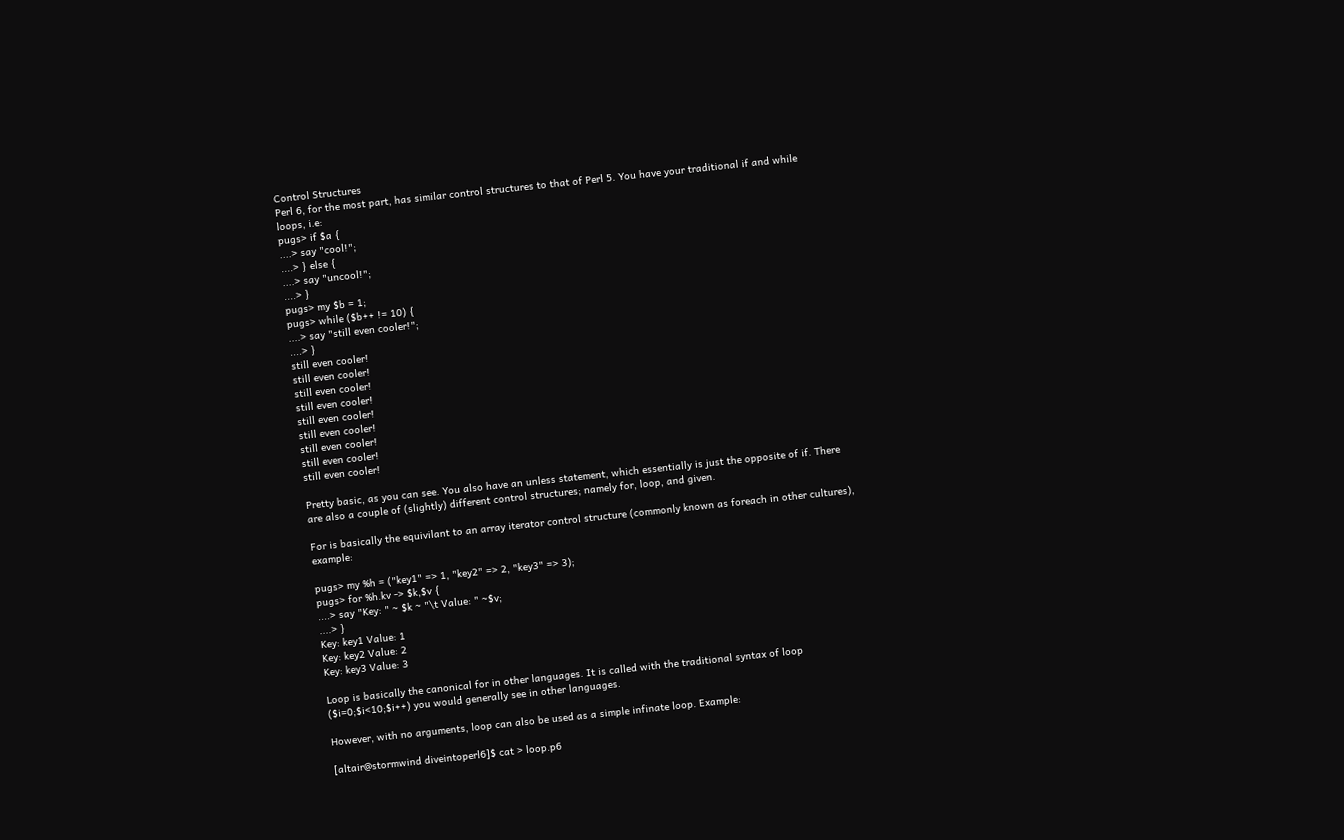Control Structures
Perl 6, for the most part, has similar control structures to that of Perl 5. You have your traditional if and while loops, i.e:
pugs> if $a {
....> say "cool!";
....> } else {
....> say "uncool!";
....> }
pugs> my $b = 1;
pugs> while ($b++ != 10) {
....> say "still even cooler!";
....> }
still even cooler!
still even cooler!
still even cooler!
still even cooler!
still even cooler!
still even cooler!
still even cooler!
still even cooler!
still even cooler!

Pretty basic, as you can see. You also have an unless statement, which essentially is just the opposite of if. There are also a couple of (slightly) different control structures; namely for, loop, and given.

For is basically the equivilant to an array iterator control structure (commonly known as foreach in other cultures), example:

pugs> my %h = ("key1" => 1, "key2" => 2, "key3" => 3);
pugs> for %h.kv -> $k,$v {
....> say "Key: " ~ $k ~ "\t Value: " ~$v;
....> }
Key: key1 Value: 1
Key: key2 Value: 2
Key: key3 Value: 3

Loop is basically the canonical for in other languages. It is called with the traditional syntax of loop ($i=0;$i<10;$i++) you would generally see in other languages.

However, with no arguments, loop can also be used as a simple infinate loop. Example:

[altair@stormwind diveintoperl6]$ cat > loop.p6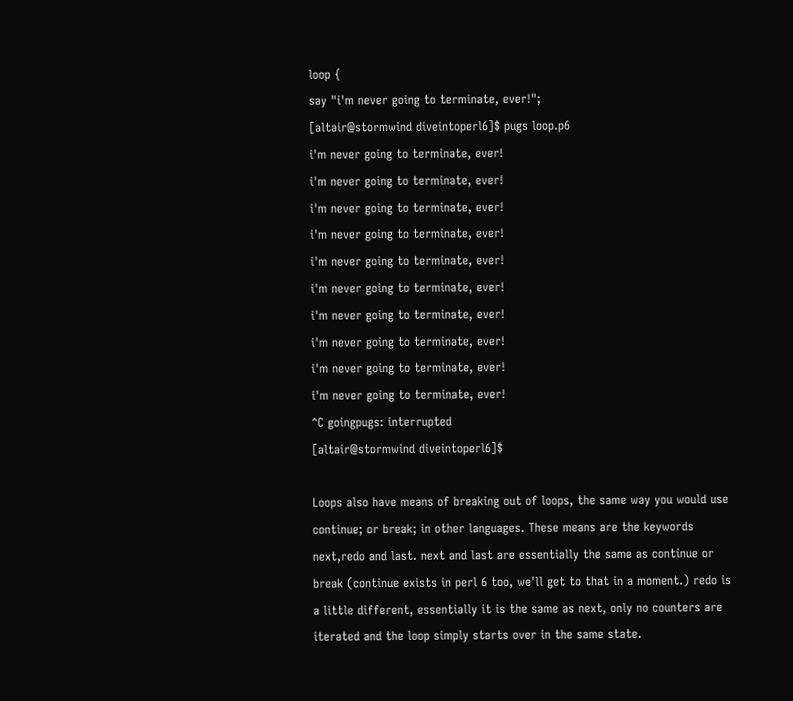loop {
say "i'm never going to terminate, ever!";
[altair@stormwind diveintoperl6]$ pugs loop.p6
i'm never going to terminate, ever!
i'm never going to terminate, ever!
i'm never going to terminate, ever!
i'm never going to terminate, ever!
i'm never going to terminate, ever!
i'm never going to terminate, ever!
i'm never going to terminate, ever!
i'm never going to terminate, ever!
i'm never going to terminate, ever!
i'm never going to terminate, ever!
^C goingpugs: interrupted
[altair@stormwind diveintoperl6]$

Loops also have means of breaking out of loops, the same way you would use continue; or break; in other languages. These means are the keywords next,redo and last. next and last are essentially the same as continue or break (continue exists in perl 6 too, we'll get to that in a moment.) redo is a little different, essentially it is the same as next, only no counters are iterated and the loop simply starts over in the same state.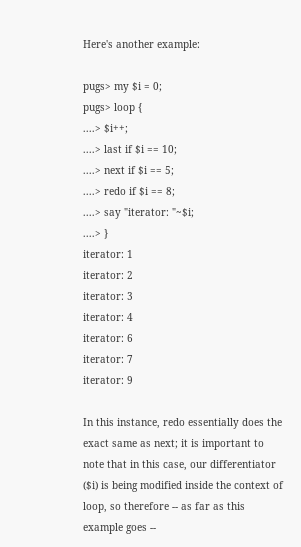Here's another example:

pugs> my $i = 0;
pugs> loop {
....> $i++;
....> last if $i == 10;
....> next if $i == 5;
....> redo if $i == 8;
....> say "iterator: "~$i;
....> }
iterator: 1
iterator: 2
iterator: 3
iterator: 4
iterator: 6
iterator: 7
iterator: 9

In this instance, redo essentially does the exact same as next; it is important to note that in this case, our differentiator ($i) is being modified inside the context of loop, so therefore -- as far as this example goes --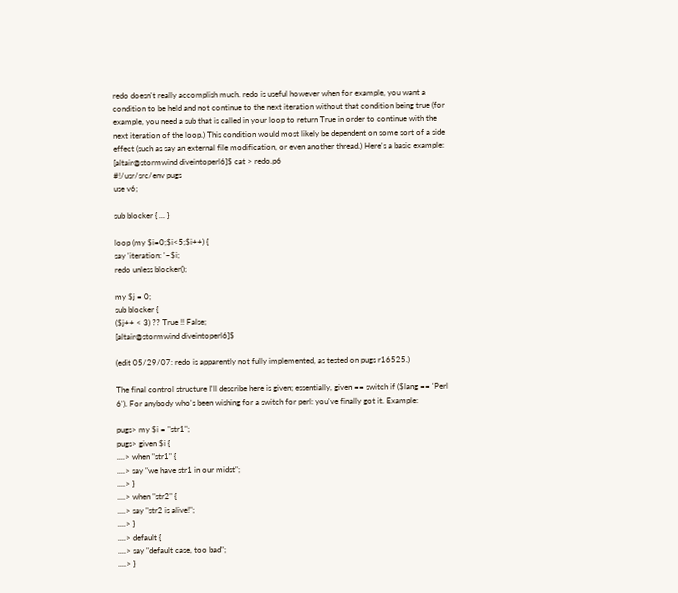redo doesn't really accomplish much. redo is useful however when for example, you want a condition to be held and not continue to the next iteration without that condition being true (for example, you need a sub that is called in your loop to return True in order to continue with the next iteration of the loop.) This condition would most likely be dependent on some sort of a side effect (such as say an external file modification, or even another thread.) Here's a basic example:
[altair@stormwind diveintoperl6]$ cat > redo.p6
#!/usr/src/env pugs
use v6;

sub blocker { ... }

loop (my $i=0;$i<5;$i++) {
say 'iteration: '~$i;
redo unless blocker();

my $j = 0;
sub blocker {
($j++ < 3) ?? True !! False;
[altair@stormwind diveintoperl6]$

(edit 05/29/07: redo is apparently not fully implemented, as tested on pugs r16525.)

The final control structure I'll describe here is given; essentially, given == switch if ($lang == 'Perl 6'). For anybody who's been wishing for a switch for perl: you've finally got it. Example:

pugs> my $i = "str1";
pugs> given $i {
....> when "str1" {
....> say "we have str1 in our midst";
....> }
....> when "str2" {
....> say "str2 is alive!";
....> }
....> default {
....> say "default case, too bad";
....> }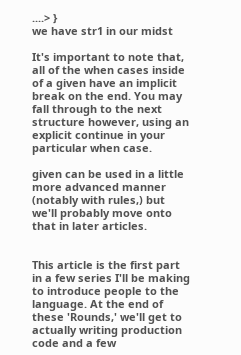....> }
we have str1 in our midst

It's important to note that, all of the when cases inside of a given have an implicit break on the end. You may fall through to the next structure however, using an explicit continue in your particular when case.

given can be used in a little more advanced manner (notably with rules,) but we'll probably move onto that in later articles.


This article is the first part in a few series I'll be making to introduce people to the language. At the end of these 'Rounds,' we'll get to actually writing production code and a few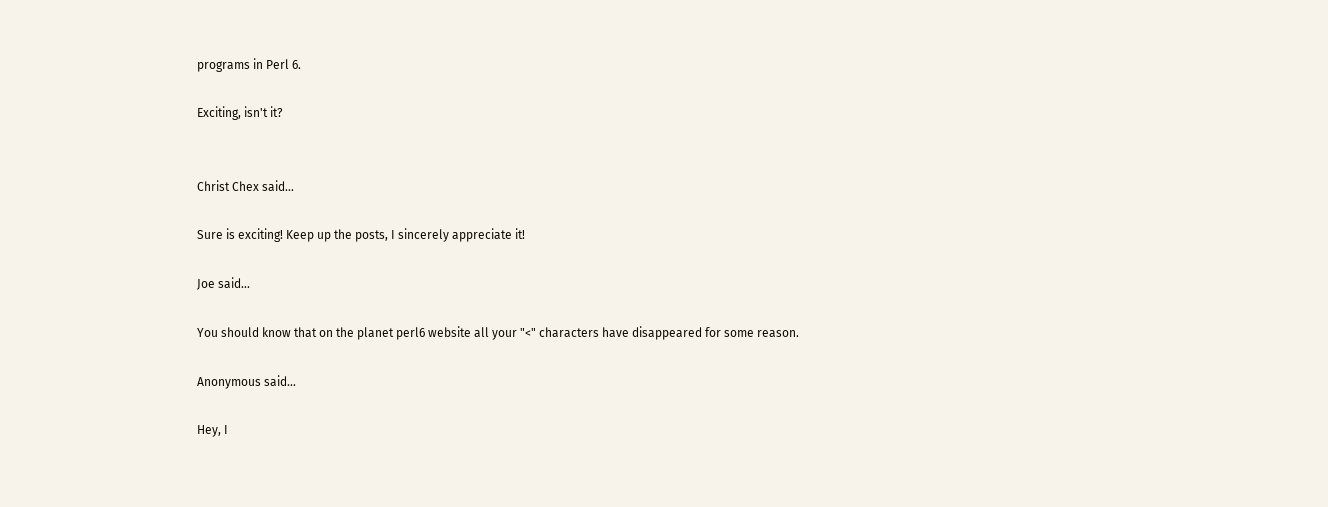programs in Perl 6.

Exciting, isn't it?


Christ Chex said...

Sure is exciting! Keep up the posts, I sincerely appreciate it!

Joe said...

You should know that on the planet perl6 website all your "<" characters have disappeared for some reason.

Anonymous said...

Hey, I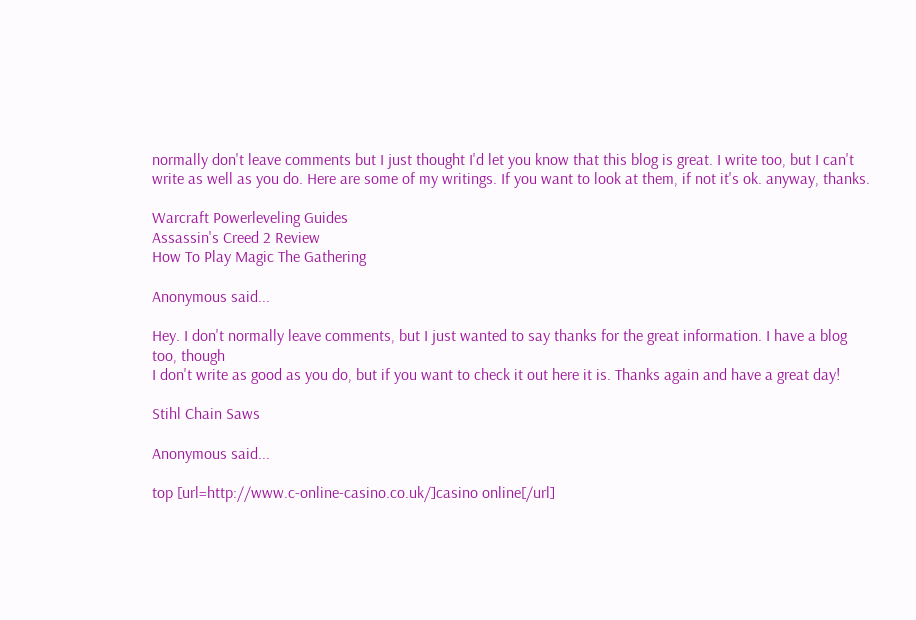normally don't leave comments but I just thought I'd let you know that this blog is great. I write too, but I can't
write as well as you do. Here are some of my writings. If you want to look at them, if not it's ok. anyway, thanks.

Warcraft Powerleveling Guides
Assassin's Creed 2 Review
How To Play Magic The Gathering

Anonymous said...

Hey. I don't normally leave comments, but I just wanted to say thanks for the great information. I have a blog too, though
I don't write as good as you do, but if you want to check it out here it is. Thanks again and have a great day!

Stihl Chain Saws

Anonymous said...

top [url=http://www.c-online-casino.co.uk/]casino online[/url]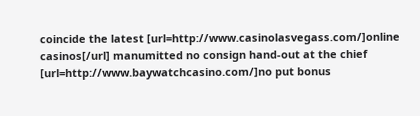coincide the latest [url=http://www.casinolasvegass.com/]online casinos[/url] manumitted no consign hand-out at the chief [url=http://www.baywatchcasino.com/]no put bonus